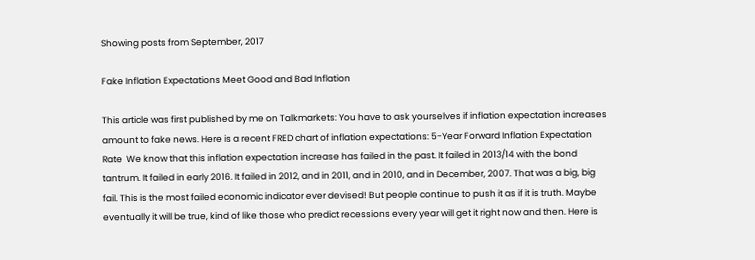Showing posts from September, 2017

Fake Inflation Expectations Meet Good and Bad Inflation

This article was first published by me on Talkmarkets: You have to ask yourselves if inflation expectation increases amount to fake news. Here is a recent FRED chart of inflation expectations: 5-Year Forward Inflation Expectation Rate  We know that this inflation expectation increase has failed in the past. It failed in 2013/14 with the bond tantrum. It failed in early 2016. It failed in 2012, and in 2011, and in 2010, and in December, 2007. That was a big, big fail. This is the most failed economic indicator ever devised! But people continue to push it as if it is truth. Maybe eventually it will be true, kind of like those who predict recessions every year will get it right now and then. Here is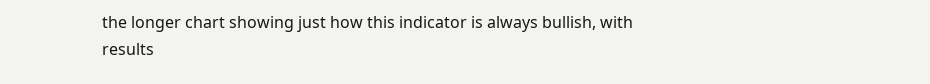the longer chart showing just how this indicator is always bullish, with results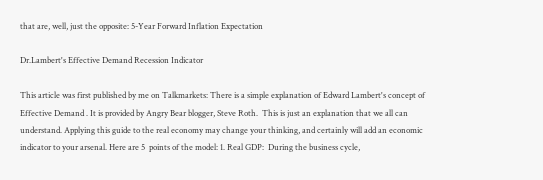that are, well, just the opposite: 5-Year Forward Inflation Expectation

Dr.Lambert's Effective Demand Recession Indicator

This article was first published by me on Talkmarkets: There is a simple explanation of Edward Lambert's concept of Effective Demand . It is provided by Angry Bear blogger, Steve Roth.  This is just an explanation that we all can understand. Applying this guide to the real economy may change your thinking, and certainly will add an economic indicator to your arsenal. Here are 5  points of the model: 1. Real GDP:  During the business cycle,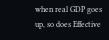when real GDP goes up, so does Effective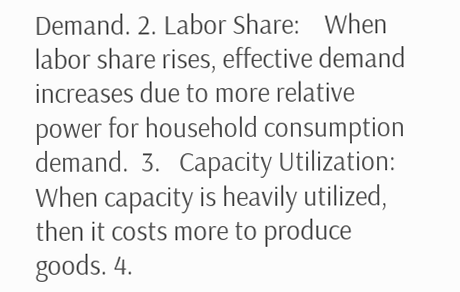Demand. 2. Labor Share:    When labor share rises, effective demand increases due to more relative power for household consumption demand.  3.   Capacity Utilization: When capacity is heavily utilized, then it costs more to produce goods. 4.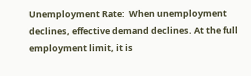Unemployment Rate:  When unemployment declines, effective demand declines. At the full employment limit, it is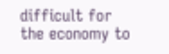difficult for the economy to